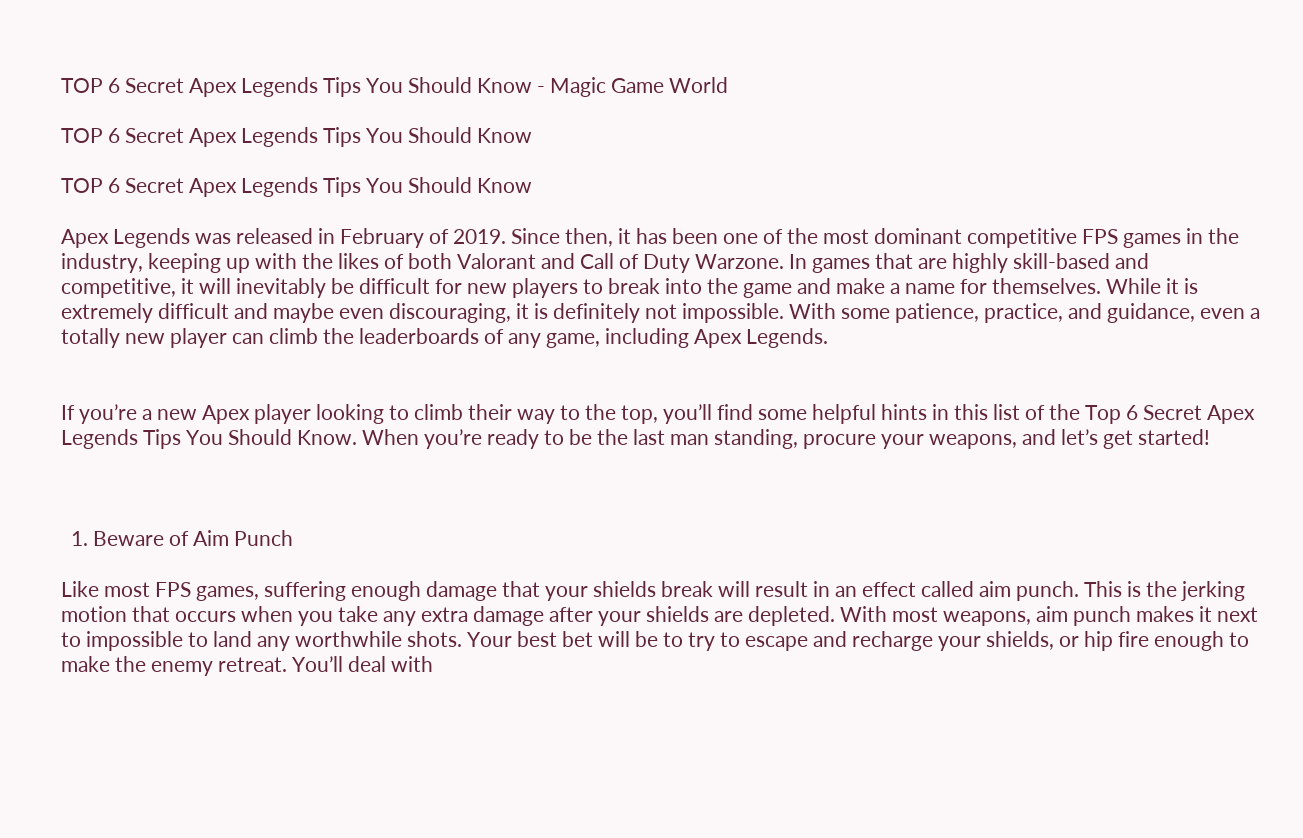TOP 6 Secret Apex Legends Tips You Should Know - Magic Game World

TOP 6 Secret Apex Legends Tips You Should Know

TOP 6 Secret Apex Legends Tips You Should Know

Apex Legends was released in February of 2019. Since then, it has been one of the most dominant competitive FPS games in the industry, keeping up with the likes of both Valorant and Call of Duty Warzone. In games that are highly skill-based and competitive, it will inevitably be difficult for new players to break into the game and make a name for themselves. While it is extremely difficult and maybe even discouraging, it is definitely not impossible. With some patience, practice, and guidance, even a totally new player can climb the leaderboards of any game, including Apex Legends.


If you’re a new Apex player looking to climb their way to the top, you’ll find some helpful hints in this list of the Top 6 Secret Apex Legends Tips You Should Know. When you’re ready to be the last man standing, procure your weapons, and let’s get started!



  1. Beware of Aim Punch

Like most FPS games, suffering enough damage that your shields break will result in an effect called aim punch. This is the jerking motion that occurs when you take any extra damage after your shields are depleted. With most weapons, aim punch makes it next to impossible to land any worthwhile shots. Your best bet will be to try to escape and recharge your shields, or hip fire enough to make the enemy retreat. You’ll deal with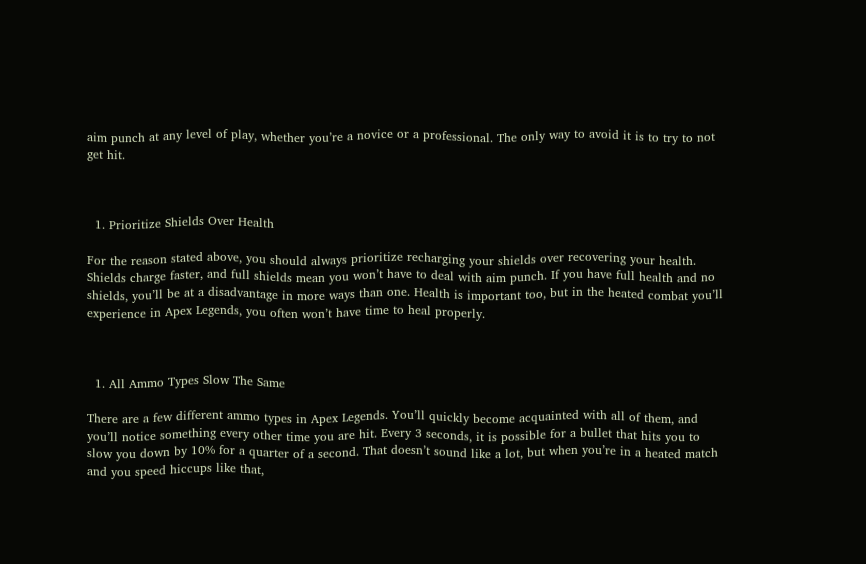aim punch at any level of play, whether you’re a novice or a professional. The only way to avoid it is to try to not get hit.



  1. Prioritize Shields Over Health

For the reason stated above, you should always prioritize recharging your shields over recovering your health. Shields charge faster, and full shields mean you won’t have to deal with aim punch. If you have full health and no shields, you’ll be at a disadvantage in more ways than one. Health is important too, but in the heated combat you’ll experience in Apex Legends, you often won’t have time to heal properly.



  1. All Ammo Types Slow The Same

There are a few different ammo types in Apex Legends. You’ll quickly become acquainted with all of them, and you’ll notice something every other time you are hit. Every 3 seconds, it is possible for a bullet that hits you to slow you down by 10% for a quarter of a second. That doesn’t sound like a lot, but when you’re in a heated match and you speed hiccups like that,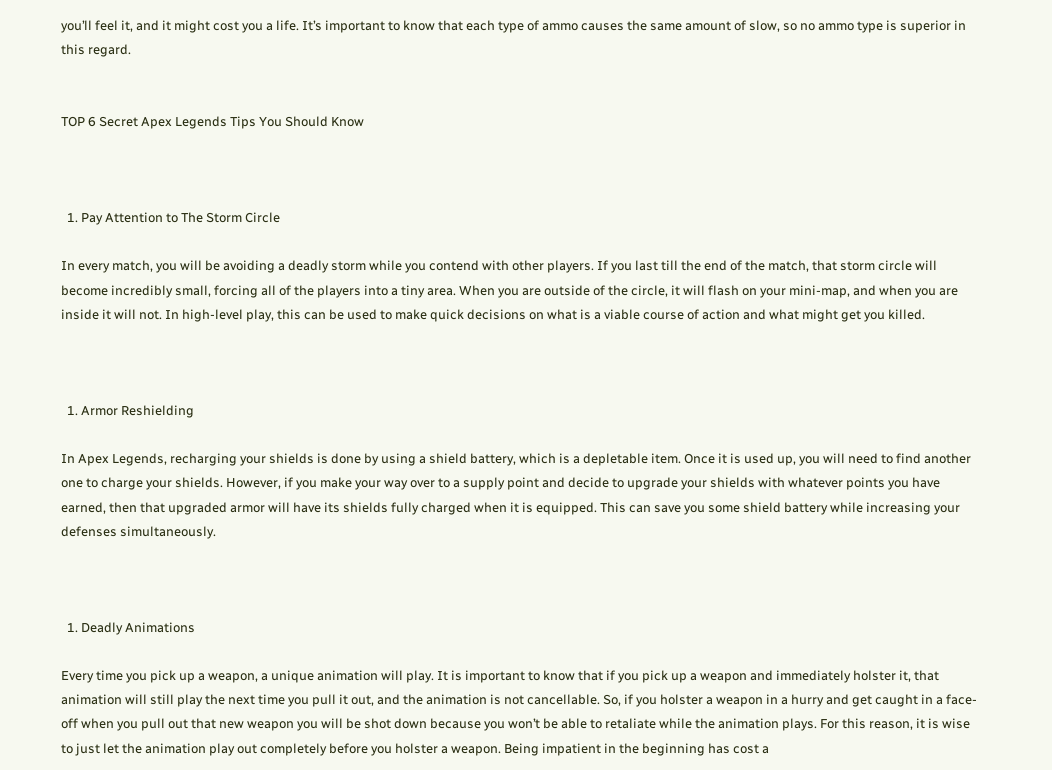you’ll feel it, and it might cost you a life. It’s important to know that each type of ammo causes the same amount of slow, so no ammo type is superior in this regard.


TOP 6 Secret Apex Legends Tips You Should Know



  1. Pay Attention to The Storm Circle

In every match, you will be avoiding a deadly storm while you contend with other players. If you last till the end of the match, that storm circle will become incredibly small, forcing all of the players into a tiny area. When you are outside of the circle, it will flash on your mini-map, and when you are inside it will not. In high-level play, this can be used to make quick decisions on what is a viable course of action and what might get you killed.



  1. Armor Reshielding

In Apex Legends, recharging your shields is done by using a shield battery, which is a depletable item. Once it is used up, you will need to find another one to charge your shields. However, if you make your way over to a supply point and decide to upgrade your shields with whatever points you have earned, then that upgraded armor will have its shields fully charged when it is equipped. This can save you some shield battery while increasing your defenses simultaneously.



  1. Deadly Animations

Every time you pick up a weapon, a unique animation will play. It is important to know that if you pick up a weapon and immediately holster it, that animation will still play the next time you pull it out, and the animation is not cancellable. So, if you holster a weapon in a hurry and get caught in a face-off when you pull out that new weapon you will be shot down because you won’t be able to retaliate while the animation plays. For this reason, it is wise to just let the animation play out completely before you holster a weapon. Being impatient in the beginning has cost a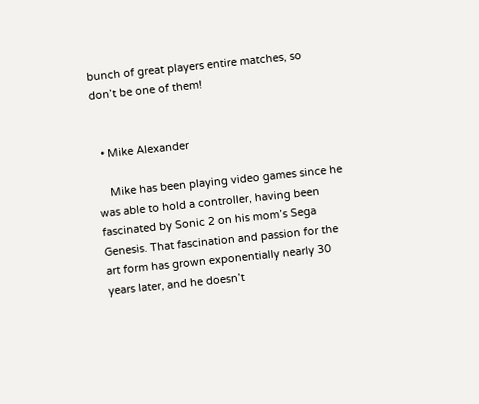bunch of great players entire matches, so don’t be one of them!


  • Mike Alexander

    Mike has been playing video games since he was able to hold a controller, having been fascinated by Sonic 2 on his mom’s Sega Genesis. That fascination and passion for the art form has grown exponentially nearly 30 years later, and he doesn’t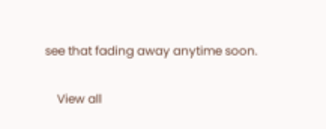see that fading away anytime soon.

    View all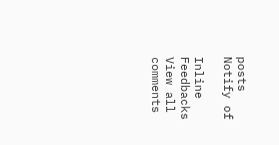posts
Notify of

Inline Feedbacks
View all comments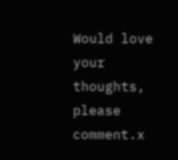Would love your thoughts, please comment.x